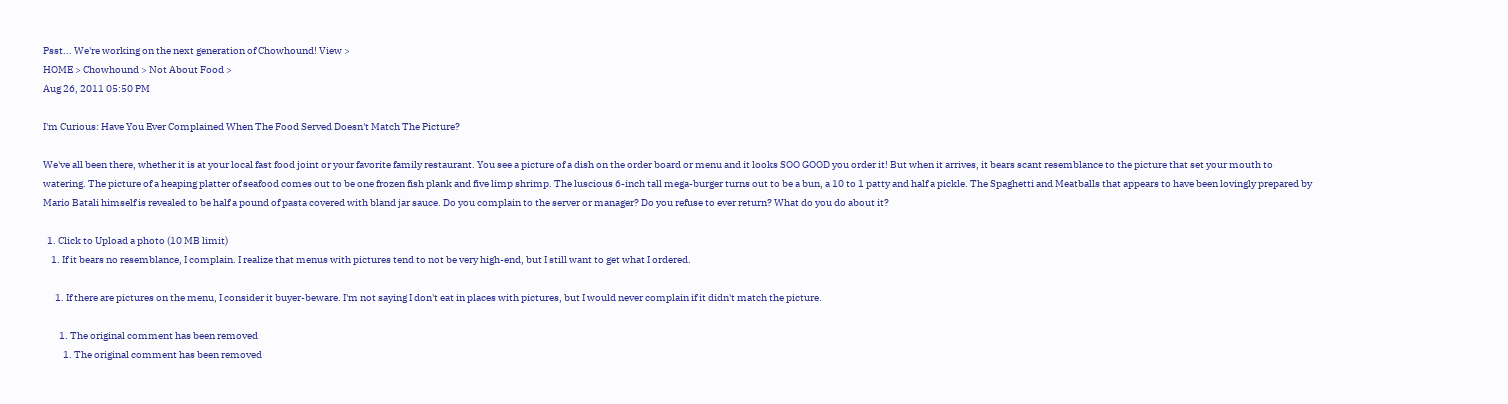Psst... We're working on the next generation of Chowhound! View >
HOME > Chowhound > Not About Food >
Aug 26, 2011 05:50 PM

I'm Curious: Have You Ever Complained When The Food Served Doesn't Match The Picture?

We've all been there, whether it is at your local fast food joint or your favorite family restaurant. You see a picture of a dish on the order board or menu and it looks SOO GOOD you order it! But when it arrives, it bears scant resemblance to the picture that set your mouth to watering. The picture of a heaping platter of seafood comes out to be one frozen fish plank and five limp shrimp. The luscious 6-inch tall mega-burger turns out to be a bun, a 10 to 1 patty and half a pickle. The Spaghetti and Meatballs that appears to have been lovingly prepared by Mario Batali himself is revealed to be half a pound of pasta covered with bland jar sauce. Do you complain to the server or manager? Do you refuse to ever return? What do you do about it?

  1. Click to Upload a photo (10 MB limit)
    1. If it bears no resemblance, I complain. I realize that menus with pictures tend to not be very high-end, but I still want to get what I ordered.

      1. If there are pictures on the menu, I consider it buyer-beware. I'm not saying I don't eat in places with pictures, but I would never complain if it didn't match the picture.

        1. The original comment has been removed
          1. The original comment has been removed